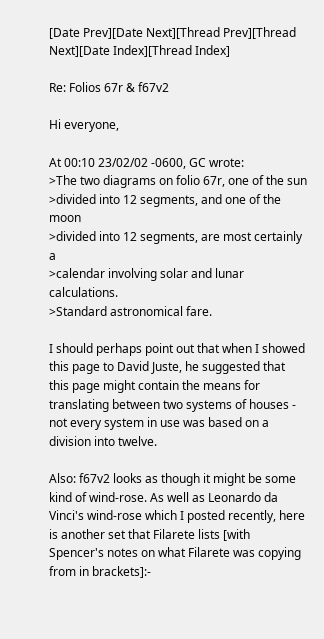[Date Prev][Date Next][Thread Prev][Thread Next][Date Index][Thread Index]

Re: Folios 67r & f67v2

Hi everyone,

At 00:10 23/02/02 -0600, GC wrote:
>The two diagrams on folio 67r, one of the sun
>divided into 12 segments, and one of the moon
>divided into 12 segments, are most certainly a
>calendar involving solar and lunar calculations.
>Standard astronomical fare.

I should perhaps point out that when I showed this page to David Juste, he suggested that this page might contain the means for translating between two systems of houses - not every system in use was based on a division into twelve.

Also: f67v2 looks as though it might be some kind of wind-rose. As well as Leonardo da Vinci's wind-rose which I posted recently, here is another set that Filarete lists [with Spencer's notes on what Filarete was copying from in brackets]:-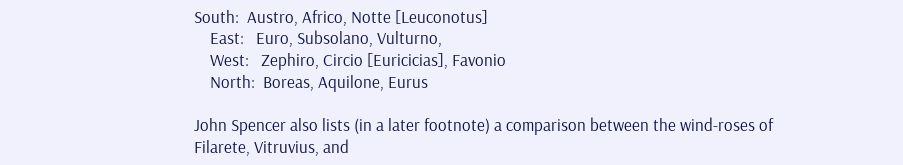South:  Austro, Africo, Notte [Leuconotus]
    East:   Euro, Subsolano, Vulturno,
    West:   Zephiro, Circio [Euricicias], Favonio
    North:  Boreas, Aquilone, Eurus

John Spencer also lists (in a later footnote) a comparison between the wind-roses of Filarete, Vitruvius, and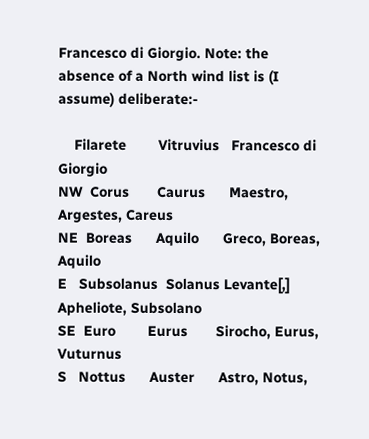Francesco di Giorgio. Note: the absence of a North wind list is (I assume) deliberate:-

    Filarete        Vitruvius   Francesco di Giorgio
NW  Corus       Caurus      Maestro, Argestes, Careus
NE  Boreas      Aquilo      Greco, Boreas, Aquilo
E   Subsolanus  Solanus Levante[,] Apheliote, Subsolano
SE  Euro        Eurus       Sirocho, Eurus, Vuturnus
S   Nottus      Auster      Astro, Notus,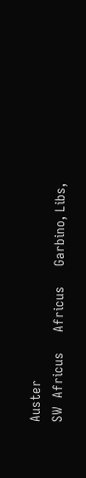Auster
SW  Africus     Africus     Garbino, Libs,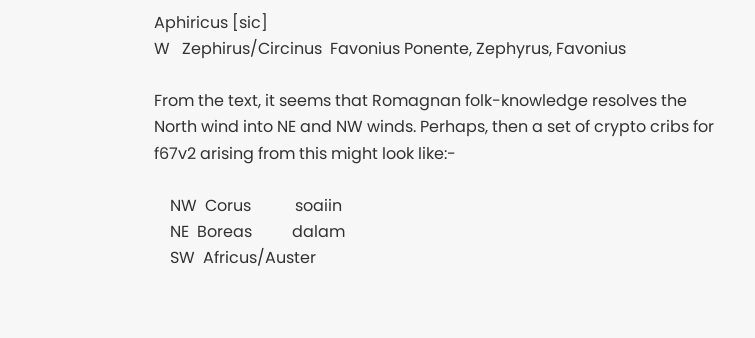Aphiricus [sic]
W   Zephirus/Circinus  Favonius Ponente, Zephyrus, Favonius

From the text, it seems that Romagnan folk-knowledge resolves the North wind into NE and NW winds. Perhaps, then a set of crypto cribs for f67v2 arising from this might look like:-

    NW  Corus           soaiin
    NE  Boreas          dalam
    SW  Africus/Auster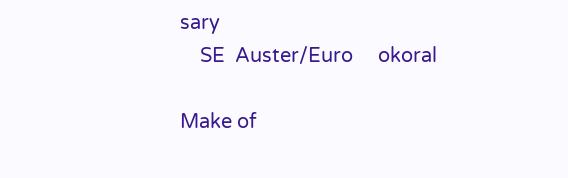sary
    SE  Auster/Euro     okoral

Make of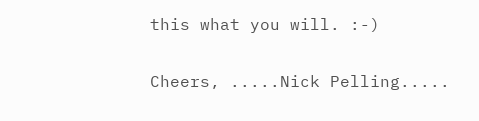this what you will. :-)

Cheers, .....Nick Pelling.....